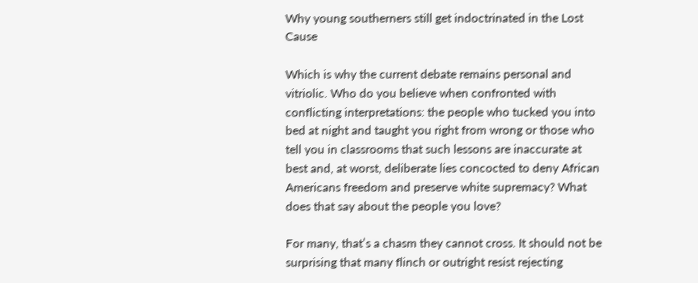Why young southerners still get indoctrinated in the Lost Cause

Which is why the current debate remains personal and vitriolic. Who do you believe when confronted with conflicting interpretations: the people who tucked you into bed at night and taught you right from wrong or those who tell you in classrooms that such lessons are inaccurate at best and, at worst, deliberate lies concocted to deny African Americans freedom and preserve white supremacy? What does that say about the people you love?

For many, that’s a chasm they cannot cross. It should not be surprising that many flinch or outright resist rejecting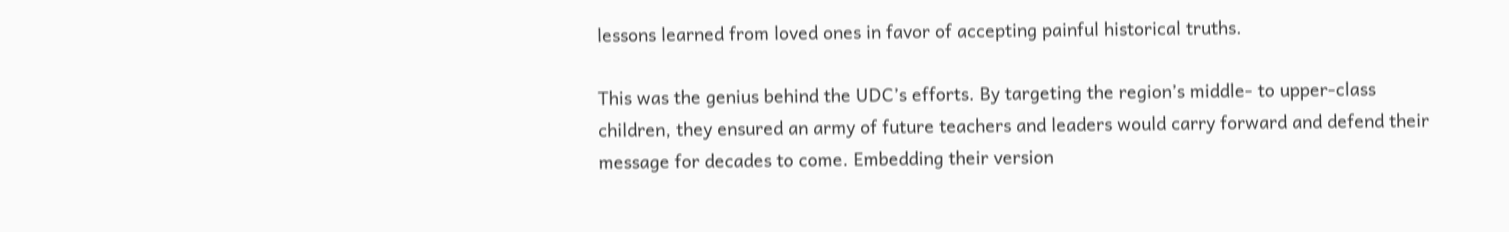lessons learned from loved ones in favor of accepting painful historical truths.

This was the genius behind the UDC’s efforts. By targeting the region’s middle- to upper-class children, they ensured an army of future teachers and leaders would carry forward and defend their message for decades to come. Embedding their version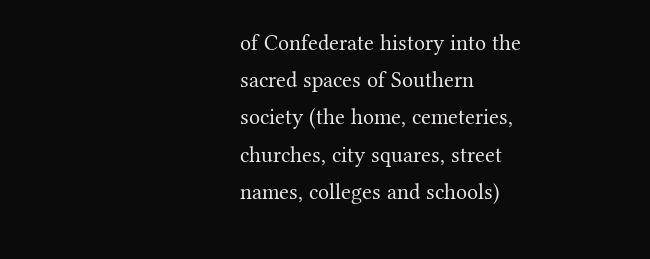of Confederate history into the sacred spaces of Southern society (the home, cemeteries, churches, city squares, street names, colleges and schools)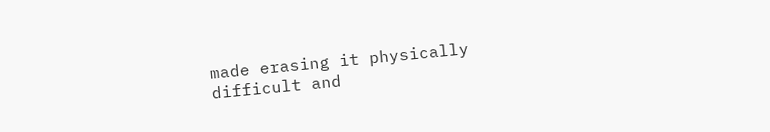made erasing it physically difficult and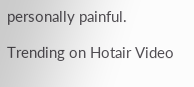personally painful.

Trending on Hotair Video